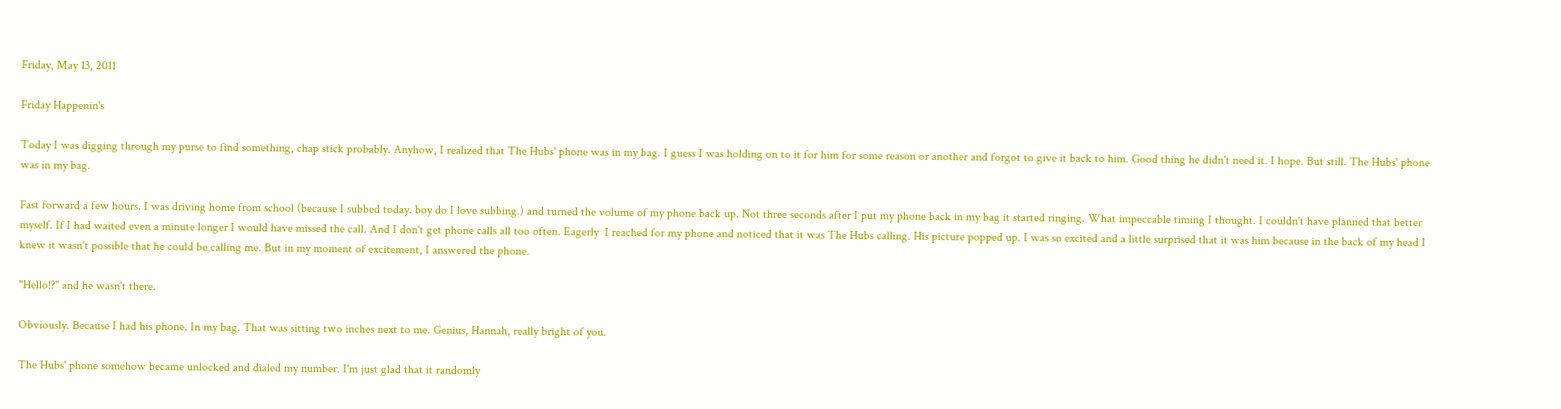Friday, May 13, 2011

Friday Happenin's

Today I was digging through my purse to find something, chap stick probably. Anyhow, I realized that The Hubs' phone was in my bag. I guess I was holding on to it for him for some reason or another and forgot to give it back to him. Good thing he didn't need it. I hope. But still. The Hubs' phone was in my bag.

Fast forward a few hours. I was driving home from school (because I subbed today. boy do I love subbing.) and turned the volume of my phone back up. Not three seconds after I put my phone back in my bag it started ringing. What impeccable timing I thought. I couldn't have planned that better myself. If I had waited even a minute longer I would have missed the call. And I don't get phone calls all too often. Eagerly  I reached for my phone and noticed that it was The Hubs calling. His picture popped up. I was so excited and a little surprised that it was him because in the back of my head I knew it wasn't possible that he could be calling me. But in my moment of excitement, I answered the phone.

"Hello!?" and he wasn't there.

Obviously. Because I had his phone. In my bag. That was sitting two inches next to me. Genius, Hannah, really bright of you.

The Hubs' phone somehow became unlocked and dialed my number. I'm just glad that it randomly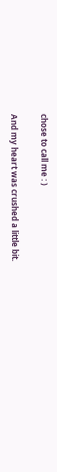chose to call me : )

And my heart was crushed a little bit.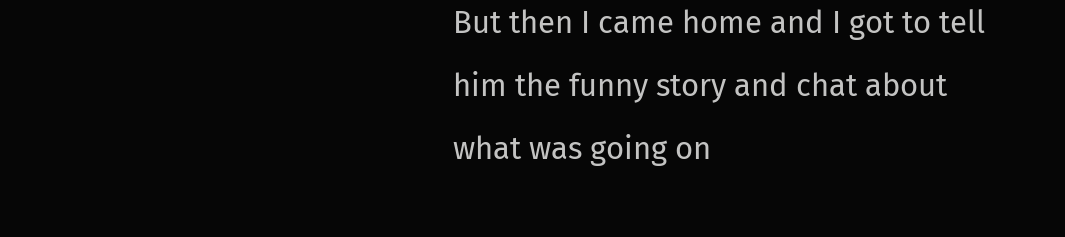But then I came home and I got to tell him the funny story and chat about what was going on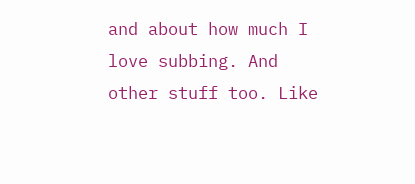and about how much I love subbing. And other stuff too. Like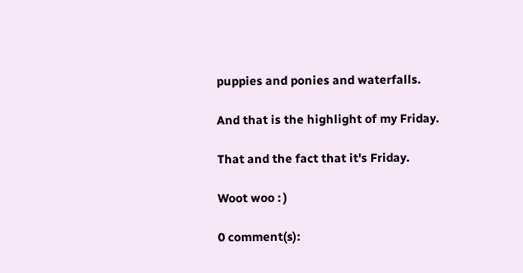puppies and ponies and waterfalls.

And that is the highlight of my Friday.

That and the fact that it's Friday.

Woot woo : )

0 comment(s):